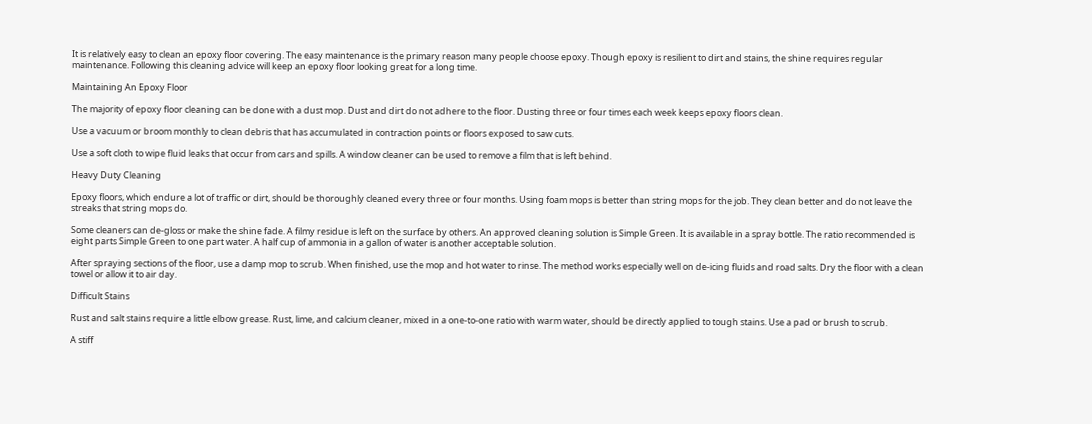It is relatively easy to clean an epoxy floor covering. The easy maintenance is the primary reason many people choose epoxy. Though epoxy is resilient to dirt and stains, the shine requires regular maintenance. Following this cleaning advice will keep an epoxy floor looking great for a long time.

Maintaining An Epoxy Floor

The majority of epoxy floor cleaning can be done with a dust mop. Dust and dirt do not adhere to the floor. Dusting three or four times each week keeps epoxy floors clean.

Use a vacuum or broom monthly to clean debris that has accumulated in contraction points or floors exposed to saw cuts.

Use a soft cloth to wipe fluid leaks that occur from cars and spills. A window cleaner can be used to remove a film that is left behind.

Heavy Duty Cleaning

Epoxy floors, which endure a lot of traffic or dirt, should be thoroughly cleaned every three or four months. Using foam mops is better than string mops for the job. They clean better and do not leave the streaks that string mops do.

Some cleaners can de-gloss or make the shine fade. A filmy residue is left on the surface by others. An approved cleaning solution is Simple Green. It is available in a spray bottle. The ratio recommended is eight parts Simple Green to one part water. A half cup of ammonia in a gallon of water is another acceptable solution.

After spraying sections of the floor, use a damp mop to scrub. When finished, use the mop and hot water to rinse. The method works especially well on de-icing fluids and road salts. Dry the floor with a clean towel or allow it to air day.

Difficult Stains

Rust and salt stains require a little elbow grease. Rust, lime, and calcium cleaner, mixed in a one-to-one ratio with warm water, should be directly applied to tough stains. Use a pad or brush to scrub.

A stiff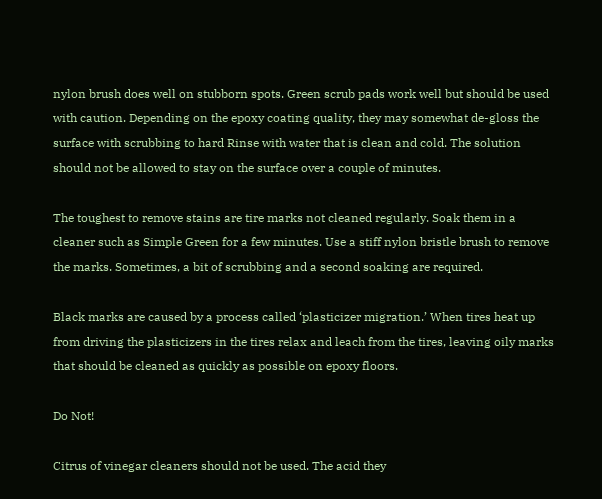nylon brush does well on stubborn spots. Green scrub pads work well but should be used with caution. Depending on the epoxy coating quality, they may somewhat de-gloss the surface with scrubbing to hard Rinse with water that is clean and cold. The solution should not be allowed to stay on the surface over a couple of minutes.

The toughest to remove stains are tire marks not cleaned regularly. Soak them in a cleaner such as Simple Green for a few minutes. Use a stiff nylon bristle brush to remove the marks. Sometimes, a bit of scrubbing and a second soaking are required.

Black marks are caused by a process called ‘plasticizer migration.’ When tires heat up from driving the plasticizers in the tires relax and leach from the tires, leaving oily marks that should be cleaned as quickly as possible on epoxy floors.

Do Not!

Citrus of vinegar cleaners should not be used. The acid they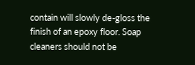contain will slowly de-gloss the finish of an epoxy floor. Soap cleaners should not be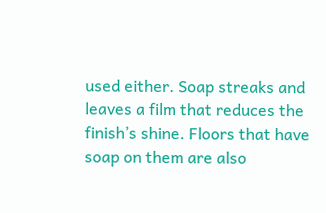used either. Soap streaks and leaves a film that reduces the finish’s shine. Floors that have soap on them are also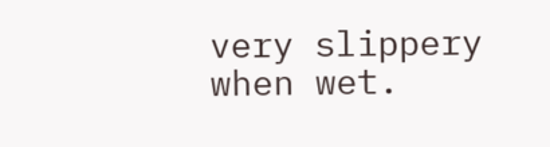very slippery when wet.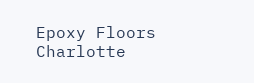Epoxy Floors Charlotte